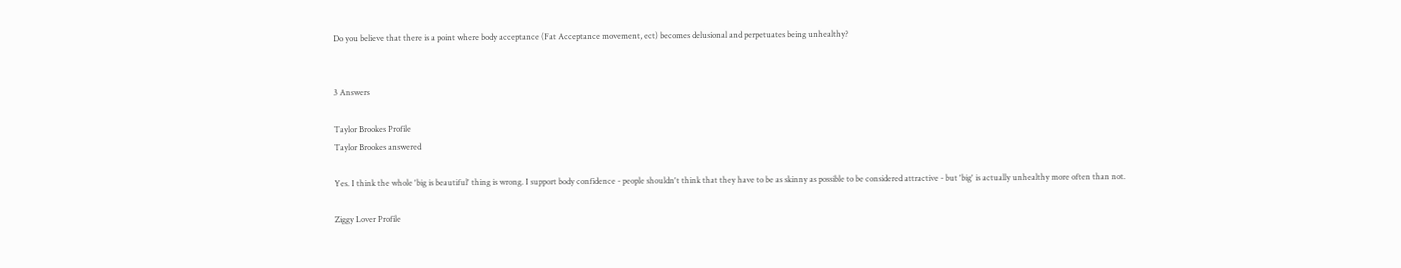Do you believe that there is a point where body acceptance (Fat Acceptance movement, ect) becomes delusional and perpetuates being unhealthy?


3 Answers

Taylor Brookes Profile
Taylor Brookes answered

Yes. I think the whole 'big is beautiful' thing is wrong. I support body confidence - people shouldn't think that they have to be as skinny as possible to be considered attractive - but 'big' is actually unhealthy more often than not.

Ziggy Lover Profile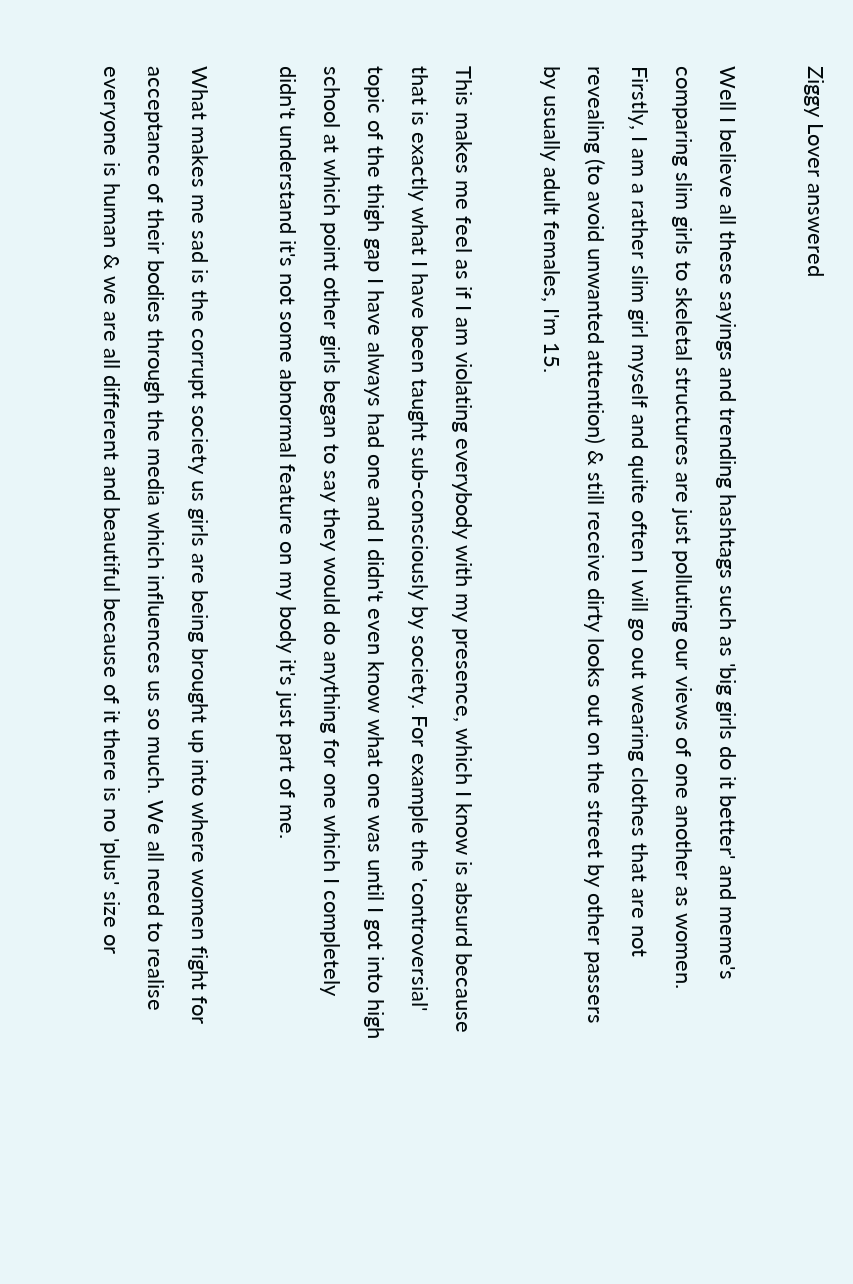Ziggy Lover answered

Well I believe all these sayings and trending hashtags such as 'big girls do it better' and meme's comparing slim girls to skeletal structures are just polluting our views of one another as women. Firstly, I am a rather slim girl myself and quite often I will go out wearing clothes that are not revealing (to avoid unwanted attention) & still receive dirty looks out on the street by other passers by usually adult females, I'm 15.

This makes me feel as if I am violating everybody with my presence, which I know is absurd because that is exactly what I have been taught sub-consciously by society. For example the 'controversial' topic of the thigh gap I have always had one and I didn't even know what one was until I got into high school at which point other girls began to say they would do anything for one which I completely didn't understand it's not some abnormal feature on my body it's just part of me.

What makes me sad is the corrupt society us girls are being brought up into where women fight for acceptance of their bodies through the media which influences us so much. We all need to realise everyone is human & we are all different and beautiful because of it there is no 'plus' size or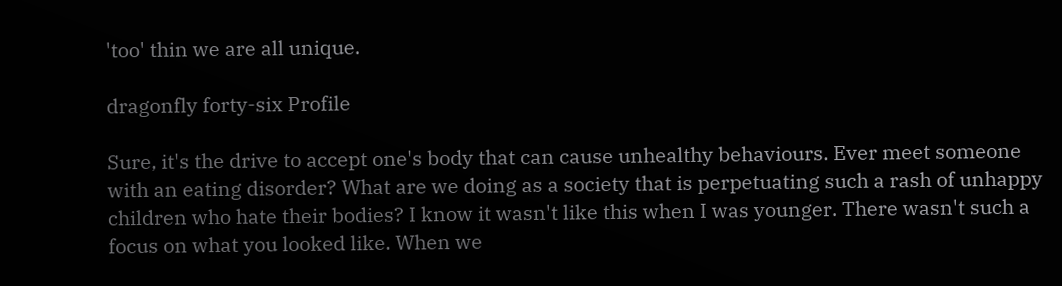'too' thin we are all unique.

dragonfly forty-six Profile

Sure, it's the drive to accept one's body that can cause unhealthy behaviours. Ever meet someone with an eating disorder? What are we doing as a society that is perpetuating such a rash of unhappy children who hate their bodies? I know it wasn't like this when I was younger. There wasn't such a focus on what you looked like. When we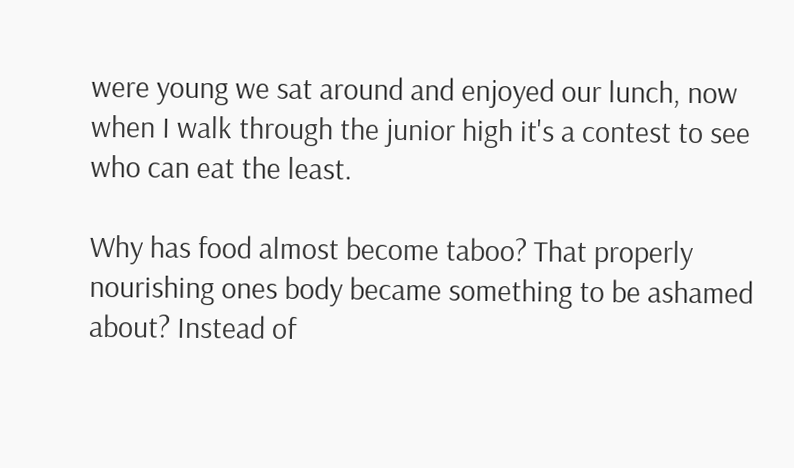were young we sat around and enjoyed our lunch, now when I walk through the junior high it's a contest to see who can eat the least.

Why has food almost become taboo? That properly nourishing ones body became something to be ashamed about? Instead of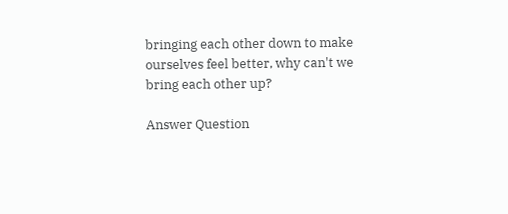bringing each other down to make ourselves feel better, why can't we bring each other up?

Answer Question